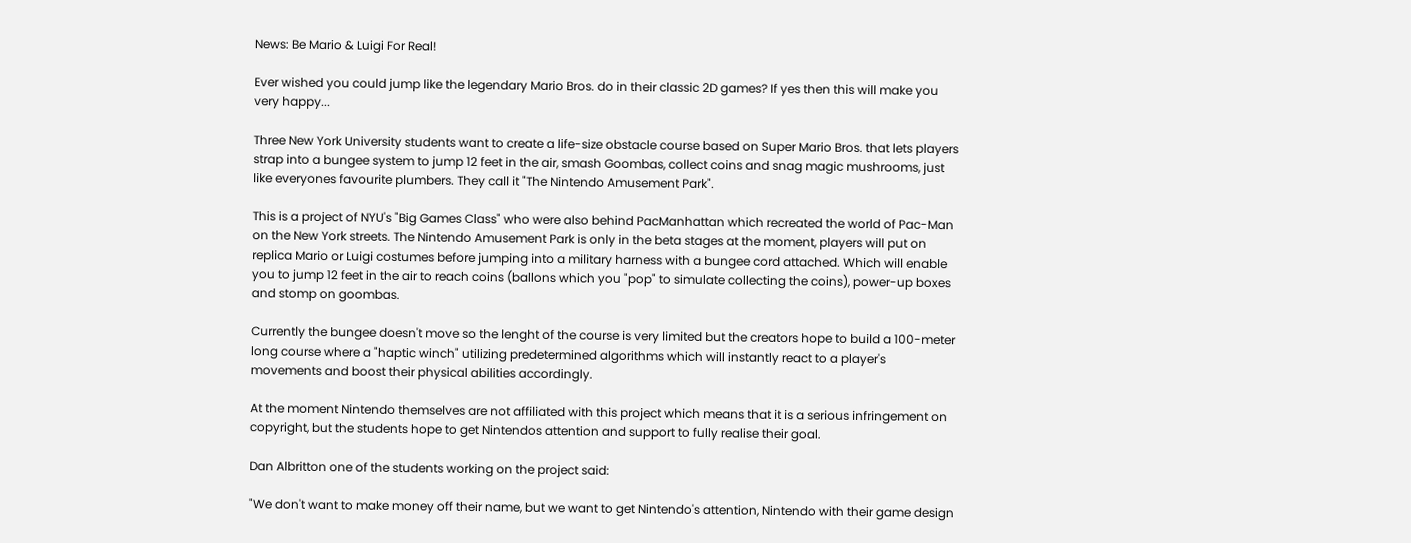News: Be Mario & Luigi For Real!

Ever wished you could jump like the legendary Mario Bros. do in their classic 2D games? If yes then this will make you very happy...

Three New York University students want to create a life-size obstacle course based on Super Mario Bros. that lets players strap into a bungee system to jump 12 feet in the air, smash Goombas, collect coins and snag magic mushrooms, just like everyones favourite plumbers. They call it "The Nintendo Amusement Park".

This is a project of NYU's "Big Games Class" who were also behind PacManhattan which recreated the world of Pac-Man on the New York streets. The Nintendo Amusement Park is only in the beta stages at the moment, players will put on replica Mario or Luigi costumes before jumping into a military harness with a bungee cord attached. Which will enable you to jump 12 feet in the air to reach coins (ballons which you "pop" to simulate collecting the coins), power-up boxes and stomp on goombas.

Currently the bungee doesn't move so the lenght of the course is very limited but the creators hope to build a 100-meter long course where a "haptic winch" utilizing predetermined algorithms which will instantly react to a player's movements and boost their physical abilities accordingly.

At the moment Nintendo themselves are not affiliated with this project which means that it is a serious infringement on copyright, but the students hope to get Nintendos attention and support to fully realise their goal.

Dan Albritton one of the students working on the project said:

"We don't want to make money off their name, but we want to get Nintendo's attention, Nintendo with their game design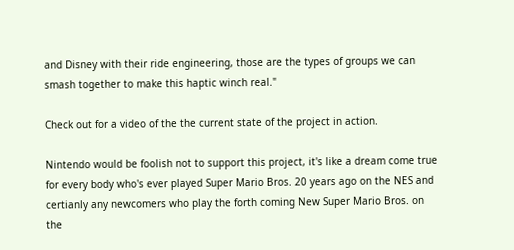and Disney with their ride engineering, those are the types of groups we can smash together to make this haptic winch real."

Check out for a video of the the current state of the project in action.

Nintendo would be foolish not to support this project, it's like a dream come true for every body who's ever played Super Mario Bros. 20 years ago on the NES and certianly any newcomers who play the forth coming New Super Mario Bros. on the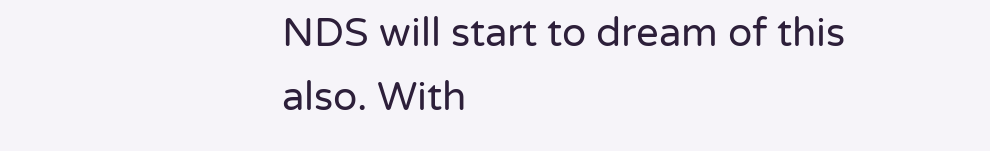NDS will start to dream of this also. With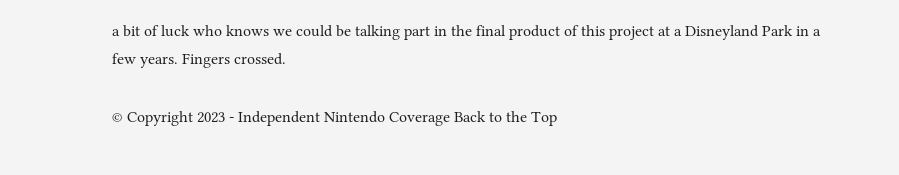a bit of luck who knows we could be talking part in the final product of this project at a Disneyland Park in a few years. Fingers crossed.

© Copyright 2023 - Independent Nintendo Coverage Back to the Top